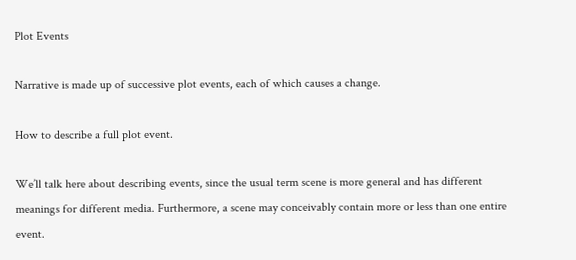Plot Events

Narrative is made up of successive plot events, each of which causes a change.

How to describe a full plot event.

We’ll talk here about describing events, since the usual term scene is more general and has different meanings for different media. Furthermore, a scene may conceivably contain more or less than one entire event.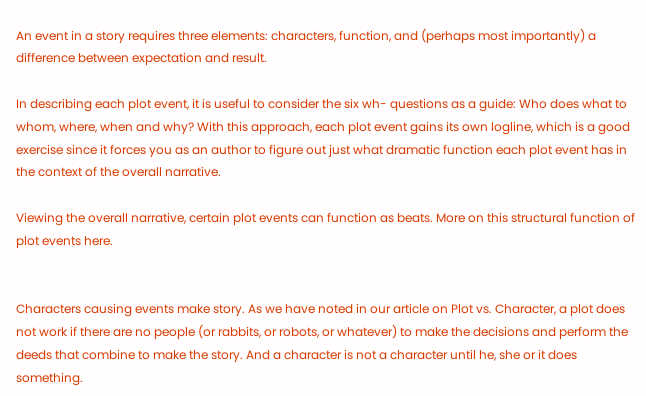An event in a story requires three elements: characters, function, and (perhaps most importantly) a difference between expectation and result.

In describing each plot event, it is useful to consider the six wh- questions as a guide: Who does what to whom, where, when and why? With this approach, each plot event gains its own logline, which is a good exercise since it forces you as an author to figure out just what dramatic function each plot event has in the context of the overall narrative.

Viewing the overall narrative, certain plot events can function as beats. More on this structural function of plot events here.


Characters causing events make story. As we have noted in our article on Plot vs. Character, a plot does not work if there are no people (or rabbits, or robots, or whatever) to make the decisions and perform the deeds that combine to make the story. And a character is not a character until he, she or it does something.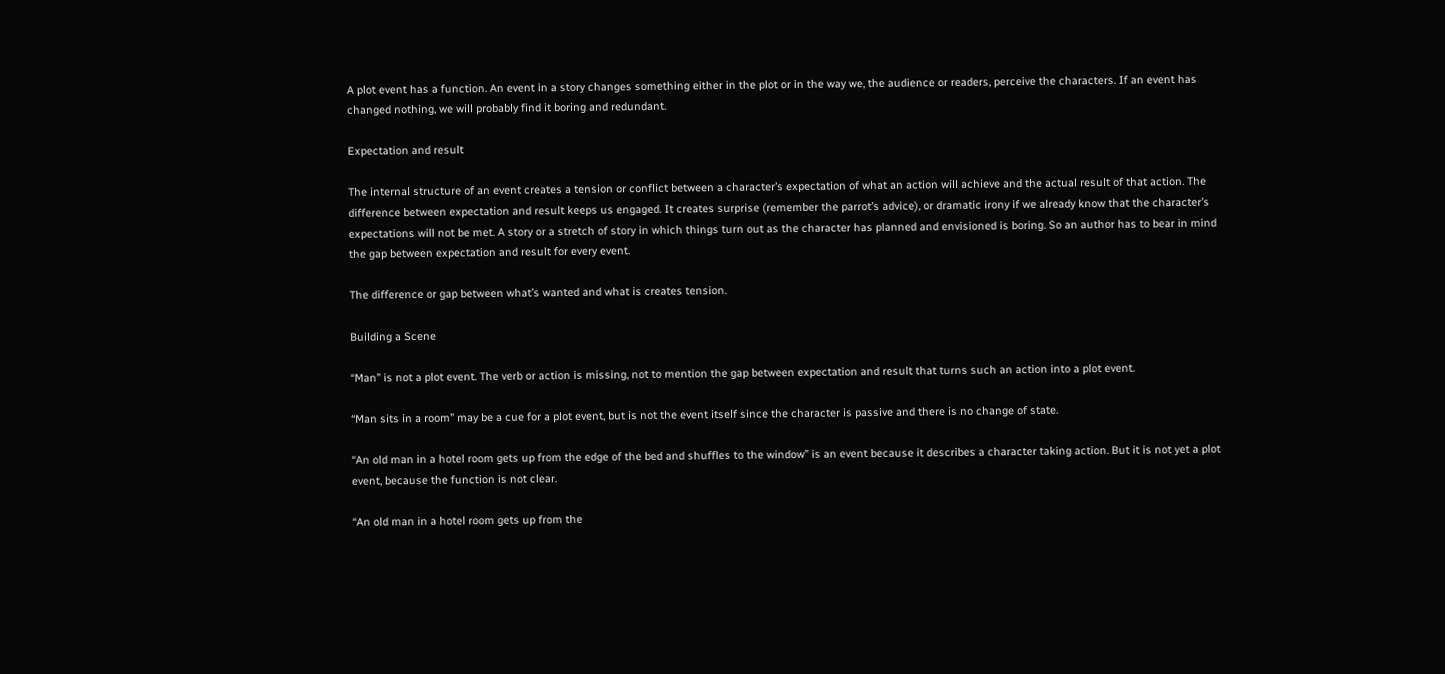A plot event has a function. An event in a story changes something either in the plot or in the way we, the audience or readers, perceive the characters. If an event has changed nothing, we will probably find it boring and redundant.

Expectation and result

The internal structure of an event creates a tension or conflict between a character’s expectation of what an action will achieve and the actual result of that action. The difference between expectation and result keeps us engaged. It creates surprise (remember the parrot’s advice), or dramatic irony if we already know that the character’s expectations will not be met. A story or a stretch of story in which things turn out as the character has planned and envisioned is boring. So an author has to bear in mind the gap between expectation and result for every event.

The difference or gap between what’s wanted and what is creates tension.

Building a Scene

“Man” is not a plot event. The verb or action is missing, not to mention the gap between expectation and result that turns such an action into a plot event.

“Man sits in a room” may be a cue for a plot event, but is not the event itself since the character is passive and there is no change of state.

“An old man in a hotel room gets up from the edge of the bed and shuffles to the window” is an event because it describes a character taking action. But it is not yet a plot event, because the function is not clear.

“An old man in a hotel room gets up from the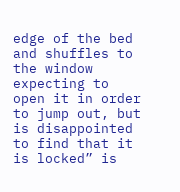edge of the bed and shuffles to the window expecting to open it in order to jump out, but is disappointed to find that it is locked” is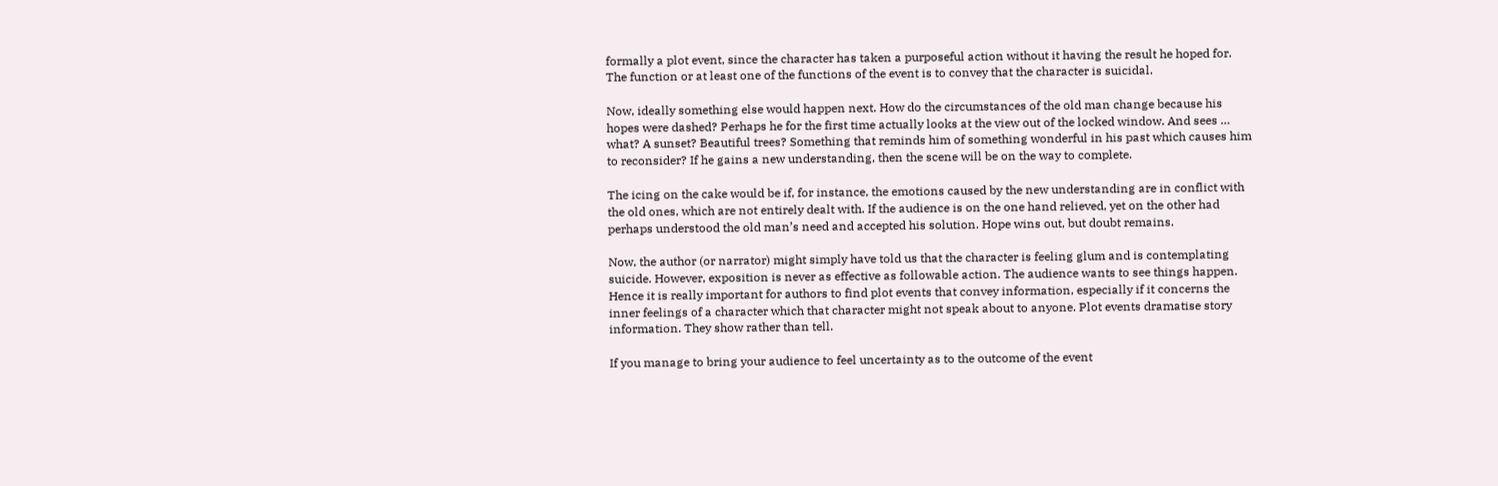formally a plot event, since the character has taken a purposeful action without it having the result he hoped for. The function or at least one of the functions of the event is to convey that the character is suicidal.

Now, ideally something else would happen next. How do the circumstances of the old man change because his hopes were dashed? Perhaps he for the first time actually looks at the view out of the locked window. And sees … what? A sunset? Beautiful trees? Something that reminds him of something wonderful in his past which causes him to reconsider? If he gains a new understanding, then the scene will be on the way to complete.

The icing on the cake would be if, for instance, the emotions caused by the new understanding are in conflict with the old ones, which are not entirely dealt with. If the audience is on the one hand relieved, yet on the other had perhaps understood the old man’s need and accepted his solution. Hope wins out, but doubt remains.

Now, the author (or narrator) might simply have told us that the character is feeling glum and is contemplating suicide. However, exposition is never as effective as followable action. The audience wants to see things happen. Hence it is really important for authors to find plot events that convey information, especially if it concerns the inner feelings of a character which that character might not speak about to anyone. Plot events dramatise story information. They show rather than tell.

If you manage to bring your audience to feel uncertainty as to the outcome of the event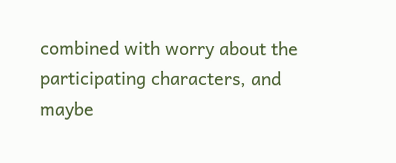combined with worry about the participating characters, and maybe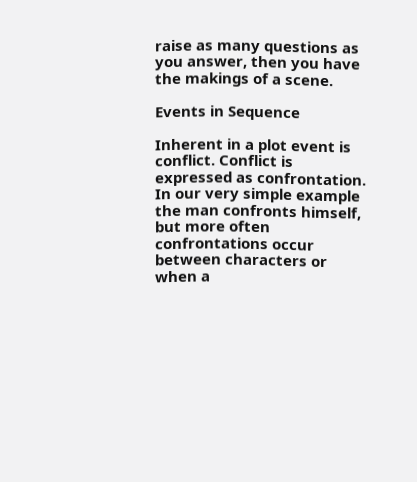raise as many questions as you answer, then you have the makings of a scene.

Events in Sequence

Inherent in a plot event is conflict. Conflict is expressed as confrontation. In our very simple example the man confronts himself, but more often confrontations occur between characters or when a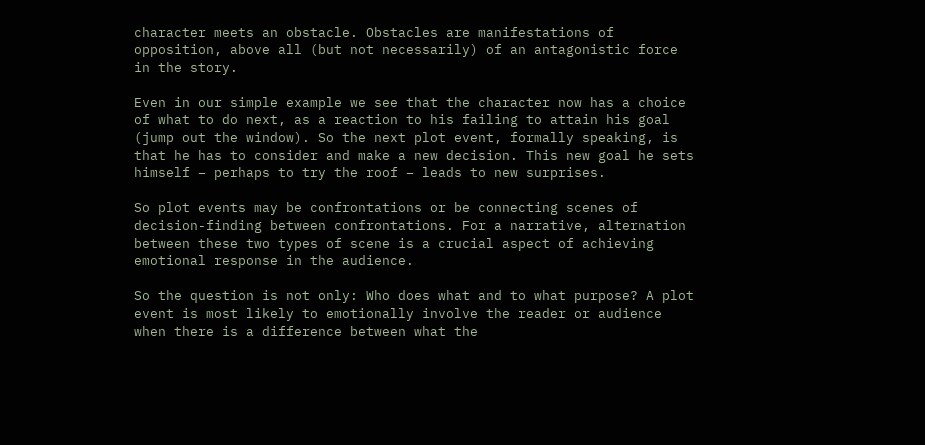character meets an obstacle. Obstacles are manifestations of opposition, above all (but not necessarily) of an antagonistic force in the story.

Even in our simple example we see that the character now has a choice of what to do next, as a reaction to his failing to attain his goal (jump out the window). So the next plot event, formally speaking, is that he has to consider and make a new decision. This new goal he sets himself – perhaps to try the roof – leads to new surprises.

So plot events may be confrontations or be connecting scenes of decision-finding between confrontations. For a narrative, alternation between these two types of scene is a crucial aspect of achieving emotional response in the audience.

So the question is not only: Who does what and to what purpose? A plot event is most likely to emotionally involve the reader or audience when there is a difference between what the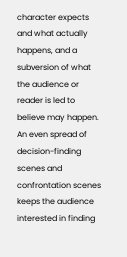character expects and what actually happens, and a subversion of what the audience or reader is led to believe may happen. An even spread of decision-finding scenes and confrontation scenes keeps the audience interested in finding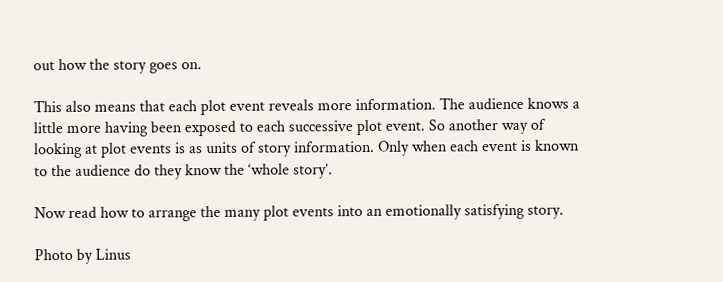out how the story goes on.

This also means that each plot event reveals more information. The audience knows a little more having been exposed to each successive plot event. So another way of looking at plot events is as units of story information. Only when each event is known to the audience do they know the ‘whole story’.

Now read how to arrange the many plot events into an emotionally satisfying story.

Photo by Linus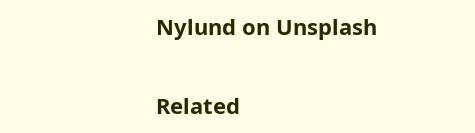Nylund on Unsplash

Related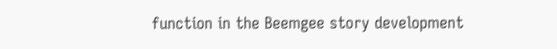function in the Beemgee story development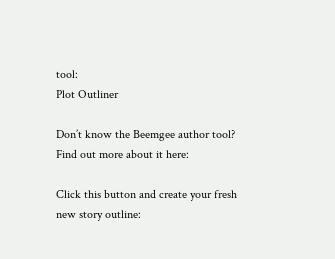tool:
Plot Outliner

Don’t know the Beemgee author tool? Find out more about it here:

Click this button and create your fresh new story outline: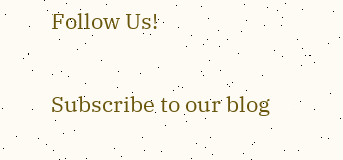Follow Us!

Subscribe to our blog